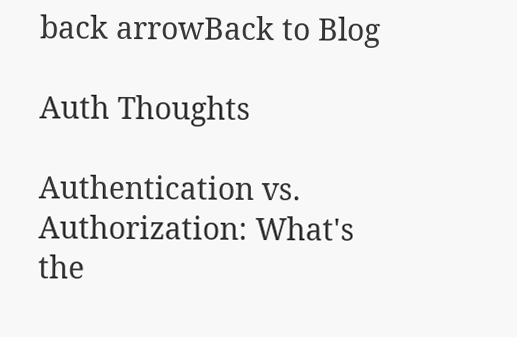back arrowBack to Blog

Auth Thoughts

Authentication vs. Authorization: What's the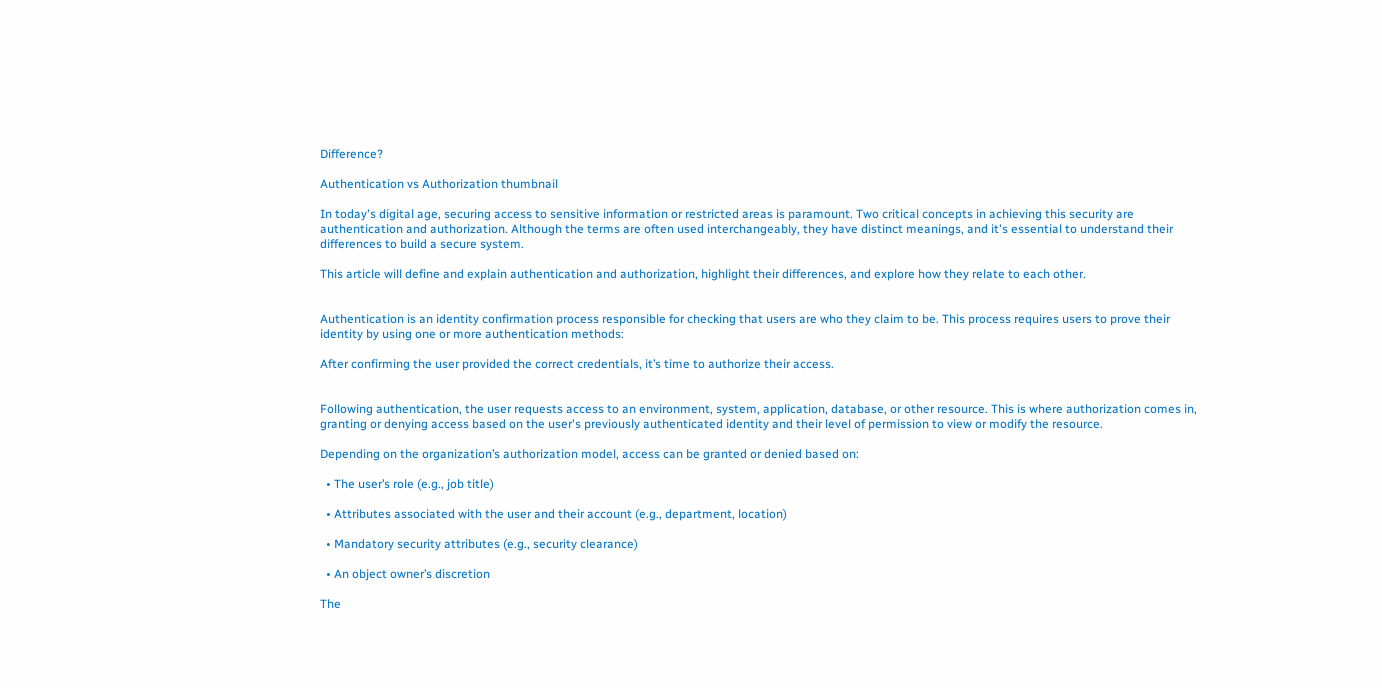Difference?

Authentication vs Authorization thumbnail

In today's digital age, securing access to sensitive information or restricted areas is paramount. Two critical concepts in achieving this security are authentication and authorization. Although the terms are often used interchangeably, they have distinct meanings, and it's essential to understand their differences to build a secure system.

This article will define and explain authentication and authorization, highlight their differences, and explore how they relate to each other.


Authentication is an identity confirmation process responsible for checking that users are who they claim to be. This process requires users to prove their identity by using one or more authentication methods:

After confirming the user provided the correct credentials, it’s time to authorize their access.


Following authentication, the user requests access to an environment, system, application, database, or other resource. This is where authorization comes in, granting or denying access based on the user's previously authenticated identity and their level of permission to view or modify the resource.

Depending on the organization’s authorization model, access can be granted or denied based on:

  • The user’s role (e.g., job title)

  • Attributes associated with the user and their account (e.g., department, location)

  • Mandatory security attributes (e.g., security clearance)

  • An object owner’s discretion

The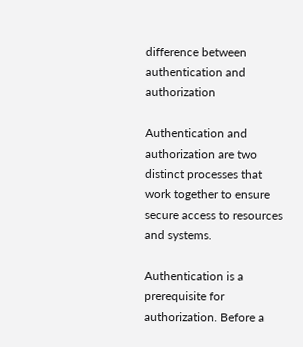difference between authentication and authorization

Authentication and authorization are two distinct processes that work together to ensure secure access to resources and systems.

Authentication is a prerequisite for authorization. Before a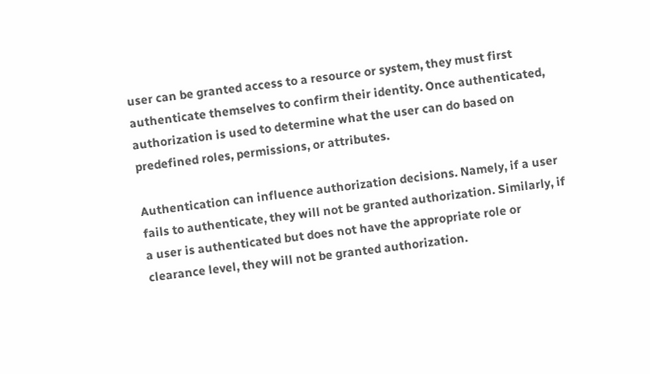user can be granted access to a resource or system, they must first authenticate themselves to confirm their identity. Once authenticated, authorization is used to determine what the user can do based on predefined roles, permissions, or attributes.

Authentication can influence authorization decisions. Namely, if a user fails to authenticate, they will not be granted authorization. Similarly, if a user is authenticated but does not have the appropriate role or clearance level, they will not be granted authorization.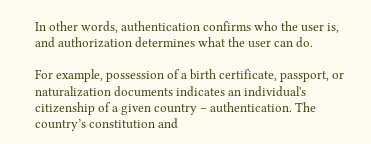In other words, authentication confirms who the user is, and authorization determines what the user can do.

For example, possession of a birth certificate, passport, or naturalization documents indicates an individual's citizenship of a given country – authentication. The country’s constitution and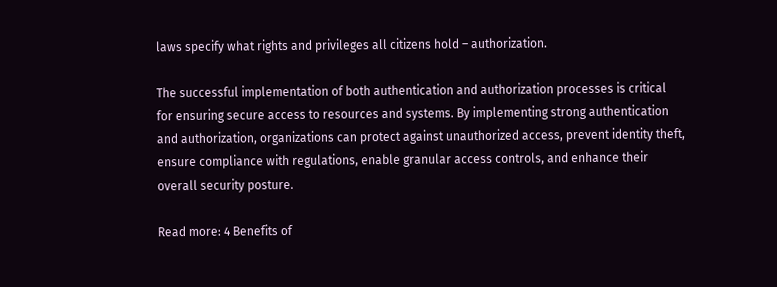laws specify what rights and privileges all citizens hold – authorization.

The successful implementation of both authentication and authorization processes is critical for ensuring secure access to resources and systems. By implementing strong authentication and authorization, organizations can protect against unauthorized access, prevent identity theft, ensure compliance with regulations, enable granular access controls, and enhance their overall security posture.

Read more: 4 Benefits of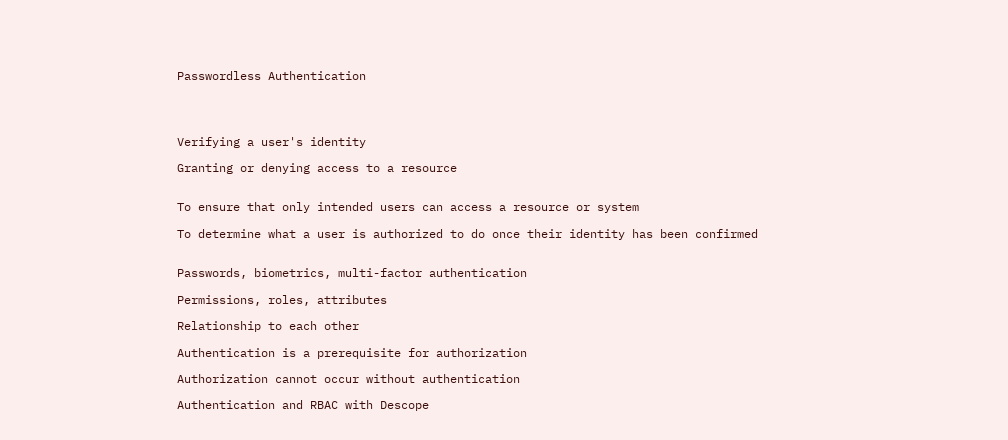Passwordless Authentication




Verifying a user's identity

Granting or denying access to a resource


To ensure that only intended users can access a resource or system

To determine what a user is authorized to do once their identity has been confirmed


Passwords, biometrics, multi-factor authentication

Permissions, roles, attributes

Relationship to each other

Authentication is a prerequisite for authorization

Authorization cannot occur without authentication

Authentication and RBAC with Descope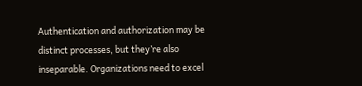Authentication and authorization may be distinct processes, but they’re also inseparable. Organizations need to excel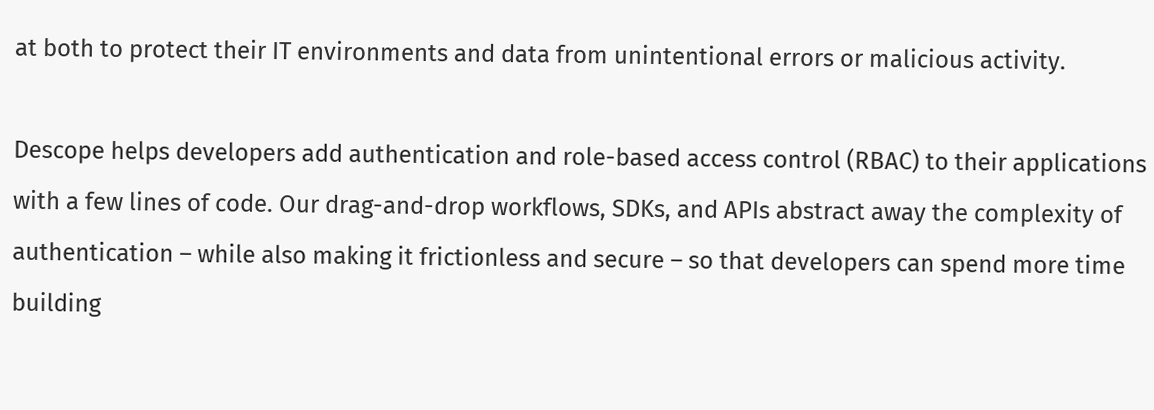at both to protect their IT environments and data from unintentional errors or malicious activity.

Descope helps developers add authentication and role-based access control (RBAC) to their applications with a few lines of code. Our drag-and-drop workflows, SDKs, and APIs abstract away the complexity of authentication – while also making it frictionless and secure – so that developers can spend more time building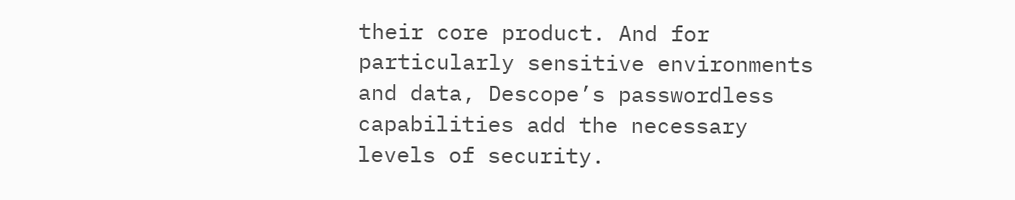their core product. And for particularly sensitive environments and data, Descope’s passwordless capabilities add the necessary levels of security.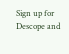Sign up for Descope and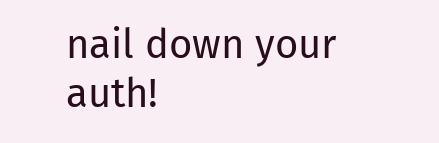nail down your auth!